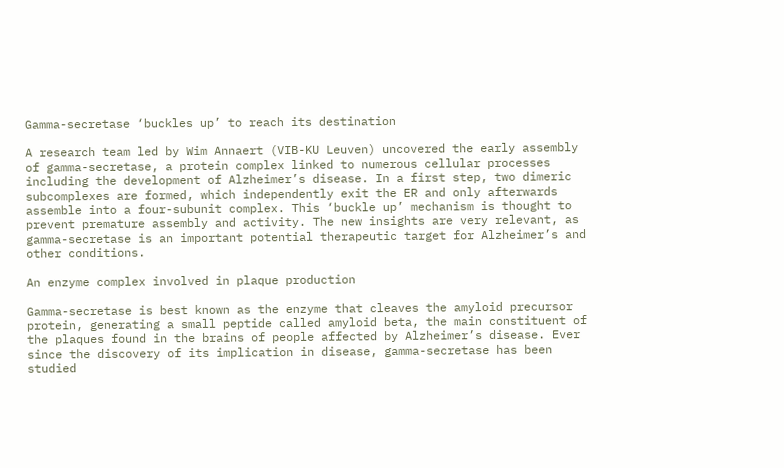Gamma-secretase ‘buckles up’ to reach its destination

A research team led by Wim Annaert (VIB-KU Leuven) uncovered the early assembly of gamma-secretase, a protein complex linked to numerous cellular processes including the development of Alzheimer’s disease. In a first step, two dimeric subcomplexes are formed, which independently exit the ER and only afterwards assemble into a four-subunit complex. This ‘buckle up’ mechanism is thought to prevent premature assembly and activity. The new insights are very relevant, as gamma-secretase is an important potential therapeutic target for Alzheimer’s and other conditions.

An enzyme complex involved in plaque production

Gamma-secretase is best known as the enzyme that cleaves the amyloid precursor protein, generating a small peptide called amyloid beta, the main constituent of the plaques found in the brains of people affected by Alzheimer’s disease. Ever since the discovery of its implication in disease, gamma-secretase has been studied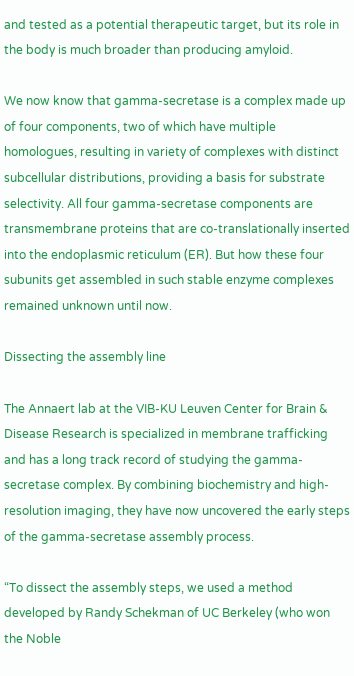and tested as a potential therapeutic target, but its role in the body is much broader than producing amyloid.

We now know that gamma-secretase is a complex made up of four components, two of which have multiple homologues, resulting in variety of complexes with distinct subcellular distributions, providing a basis for substrate selectivity. All four gamma-secretase components are transmembrane proteins that are co-translationally inserted into the endoplasmic reticulum (ER). But how these four subunits get assembled in such stable enzyme complexes remained unknown until now.

Dissecting the assembly line

The Annaert lab at the VIB-KU Leuven Center for Brain & Disease Research is specialized in membrane trafficking and has a long track record of studying the gamma-secretase complex. By combining biochemistry and high-resolution imaging, they have now uncovered the early steps of the gamma-secretase assembly process.

“To dissect the assembly steps, we used a method developed by Randy Schekman of UC Berkeley (who won the Noble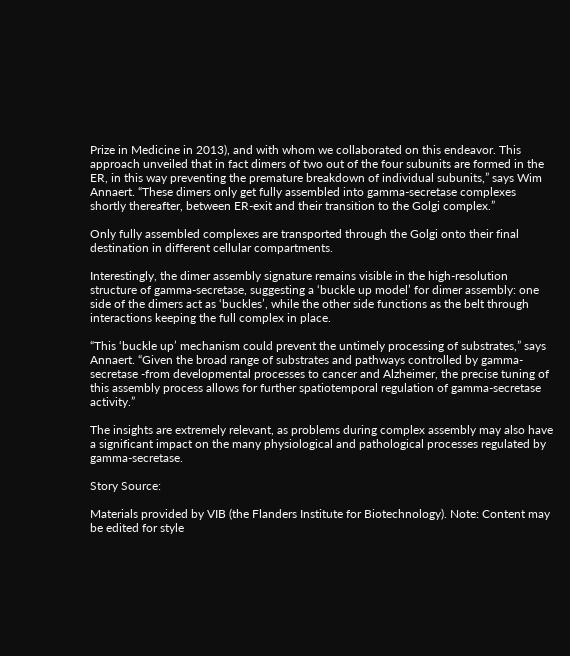Prize in Medicine in 2013), and with whom we collaborated on this endeavor. This approach unveiled that in fact dimers of two out of the four subunits are formed in the ER, in this way preventing the premature breakdown of individual subunits,” says Wim Annaert. “These dimers only get fully assembled into gamma-secretase complexes shortly thereafter, between ER-exit and their transition to the Golgi complex.”

Only fully assembled complexes are transported through the Golgi onto their final destination in different cellular compartments.

Interestingly, the dimer assembly signature remains visible in the high-resolution structure of gamma-secretase, suggesting a ‘buckle up model’ for dimer assembly: one side of the dimers act as ‘buckles’, while the other side functions as the belt through interactions keeping the full complex in place.

“This ‘buckle up’ mechanism could prevent the untimely processing of substrates,” says Annaert. “Given the broad range of substrates and pathways controlled by gamma-secretase -from developmental processes to cancer and Alzheimer, the precise tuning of this assembly process allows for further spatiotemporal regulation of gamma-secretase activity.”

The insights are extremely relevant, as problems during complex assembly may also have a significant impact on the many physiological and pathological processes regulated by gamma-secretase.

Story Source:

Materials provided by VIB (the Flanders Institute for Biotechnology). Note: Content may be edited for style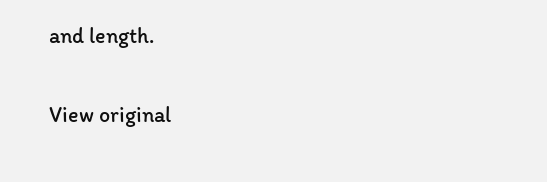and length.

View original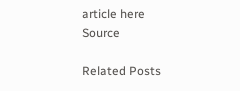article here Source

Related Posts